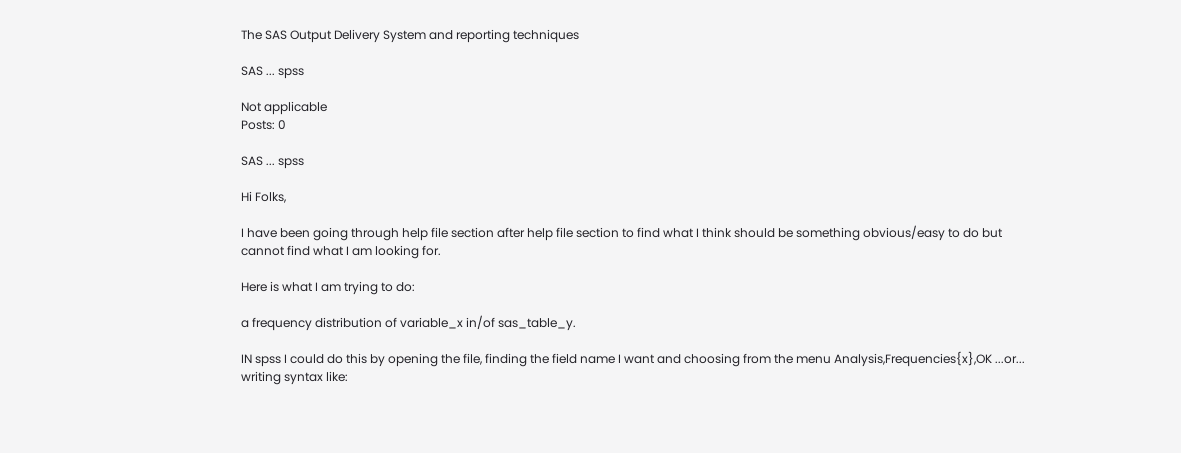The SAS Output Delivery System and reporting techniques

SAS ... spss

Not applicable
Posts: 0

SAS ... spss

Hi Folks,

I have been going through help file section after help file section to find what I think should be something obvious/easy to do but cannot find what I am looking for.

Here is what I am trying to do:

a frequency distribution of variable_x in/of sas_table_y.

IN spss I could do this by opening the file, finding the field name I want and choosing from the menu Analysis,Frequencies{x},OK ...or... writing syntax like: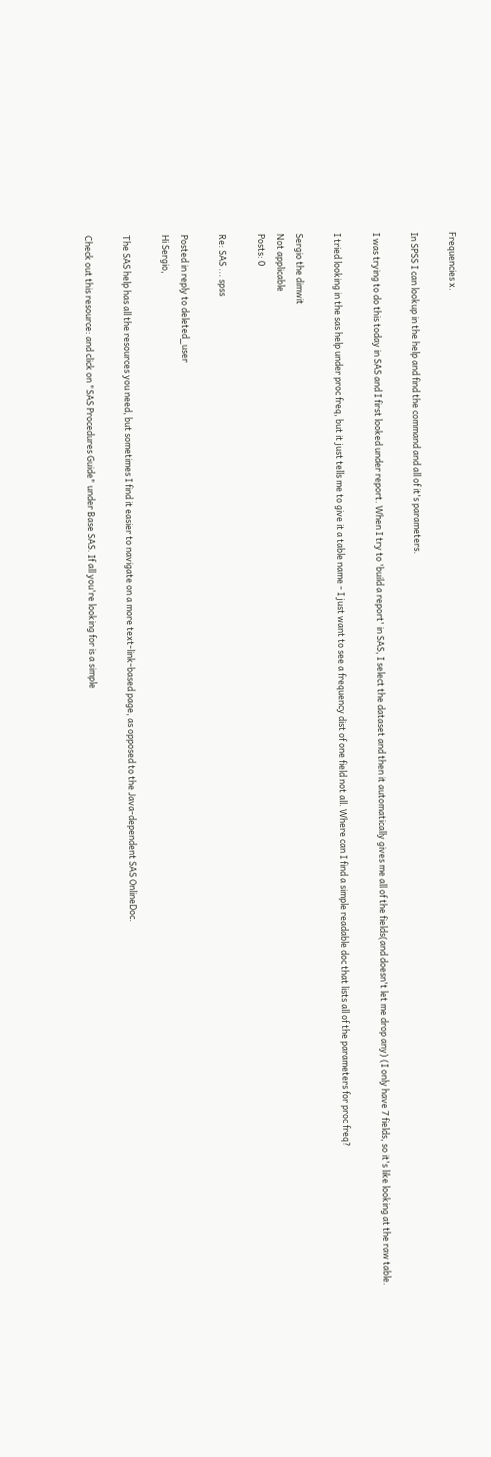Frequencies x.

In SPSS I can lookup in the help and find the command and all of it's parameters.

I was trying to do this today in SAS and I first looked under report. When I try to 'build a report' in SAS, I select the dataset and then it automatically gives me all of the fields(and doesn't let me drop any) (I only have 7 fields, so it's like looking at the raw table.

I tried looking in the sas help under proc freq, but it just tells me to give it a table name - I just want to see a frequency dist of one field not all. Where can I find a simple readable doc that lists all of the parameters for proc freq?

Sergio the dimwit
Not applicable
Posts: 0

Re: SAS ... spss

Posted in reply to deleted_user
Hi Sergio,

The SAS help has all the resources you need, but sometimes I find it easier to navigate on a more text-link-based page, as opposed to the Java-dependent SAS OnlineDoc.

Check out this resource: and click on "SAS Procedures Guide" under Base SAS. If all you're looking for is a simple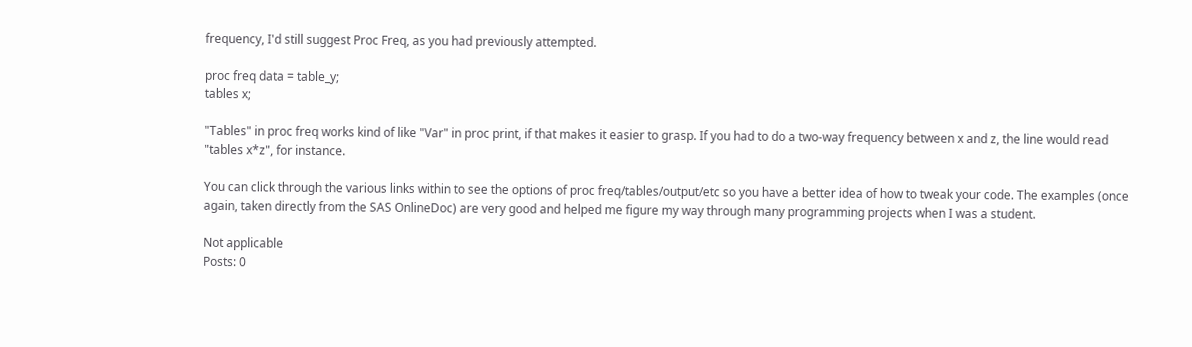frequency, I'd still suggest Proc Freq, as you had previously attempted.

proc freq data = table_y;
tables x;

"Tables" in proc freq works kind of like "Var" in proc print, if that makes it easier to grasp. If you had to do a two-way frequency between x and z, the line would read "tables x*z", for instance.

You can click through the various links within to see the options of proc freq/tables/output/etc so you have a better idea of how to tweak your code. The examples (once again, taken directly from the SAS OnlineDoc) are very good and helped me figure my way through many programming projects when I was a student.

Not applicable
Posts: 0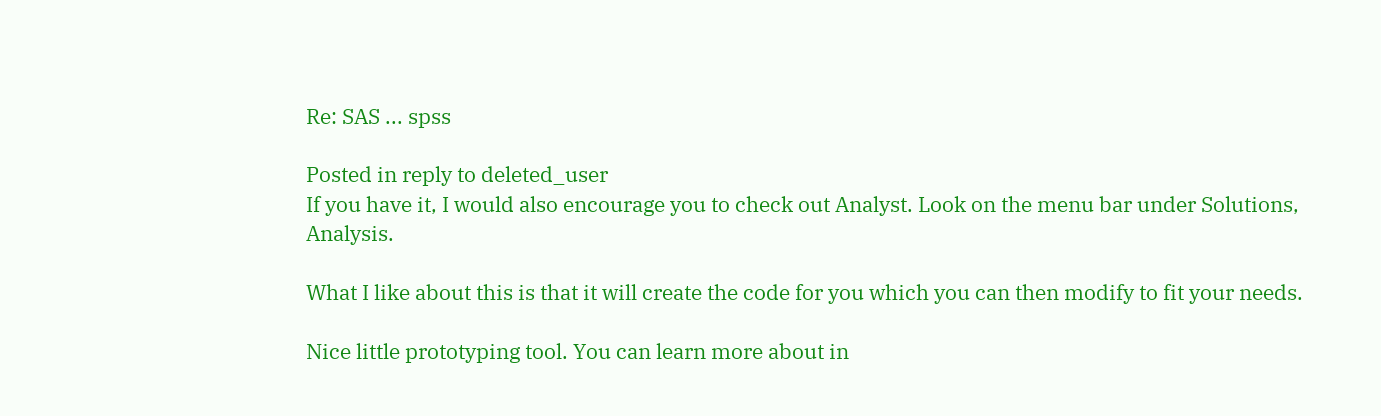Re: SAS ... spss

Posted in reply to deleted_user
If you have it, I would also encourage you to check out Analyst. Look on the menu bar under Solutions, Analysis.

What I like about this is that it will create the code for you which you can then modify to fit your needs.

Nice little prototyping tool. You can learn more about in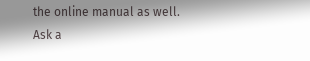the online manual as well.
Ask a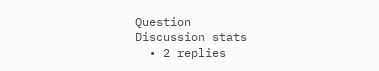Question
Discussion stats
  • 2 replies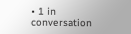• 1 in conversation